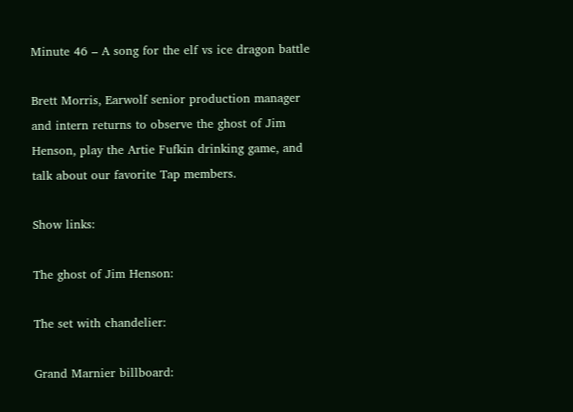Minute 46 – A song for the elf vs ice dragon battle

Brett Morris, Earwolf senior production manager and intern returns to observe the ghost of Jim Henson, play the Artie Fufkin drinking game, and talk about our favorite Tap members.

Show links:

The ghost of Jim Henson:

The set with chandelier:

Grand Marnier billboard: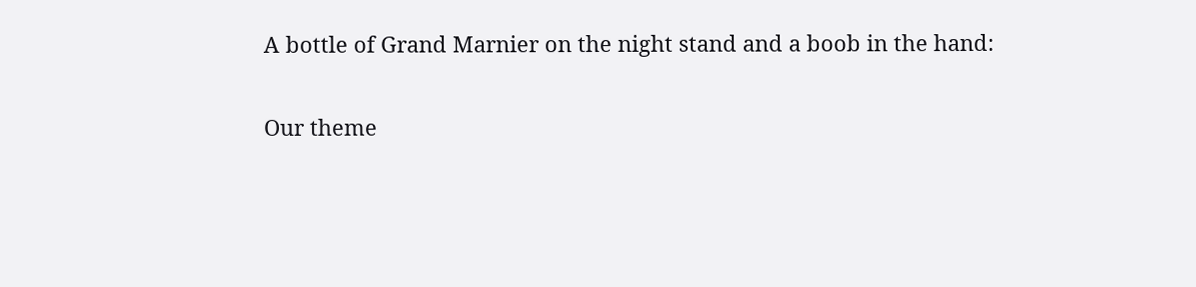A bottle of Grand Marnier on the night stand and a boob in the hand:

Our theme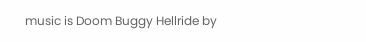music is Doom Buggy Hellride by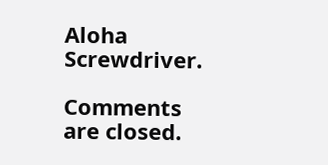Aloha Screwdriver.

Comments are closed.